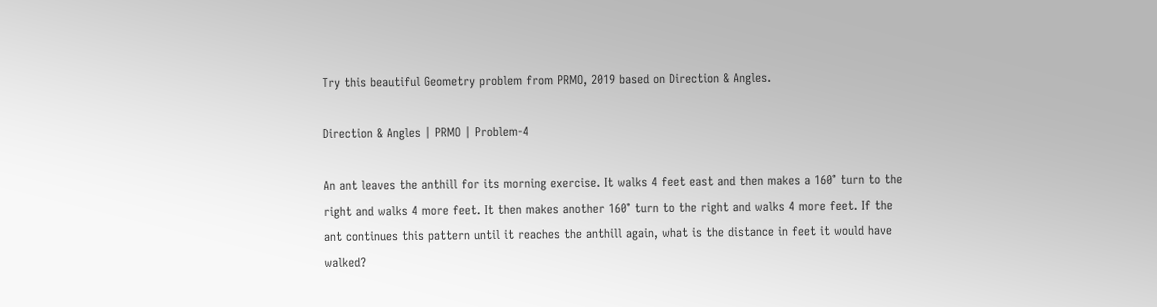Try this beautiful Geometry problem from PRMO, 2019 based on Direction & Angles.

Direction & Angles | PRMO | Problem-4

An ant leaves the anthill for its morning exercise. It walks 4 feet east and then makes a 160° turn to the right and walks 4 more feet. It then makes another 160° turn to the right and walks 4 more feet. If the ant continues this pattern until it reaches the anthill again, what is the distance in feet it would have walked?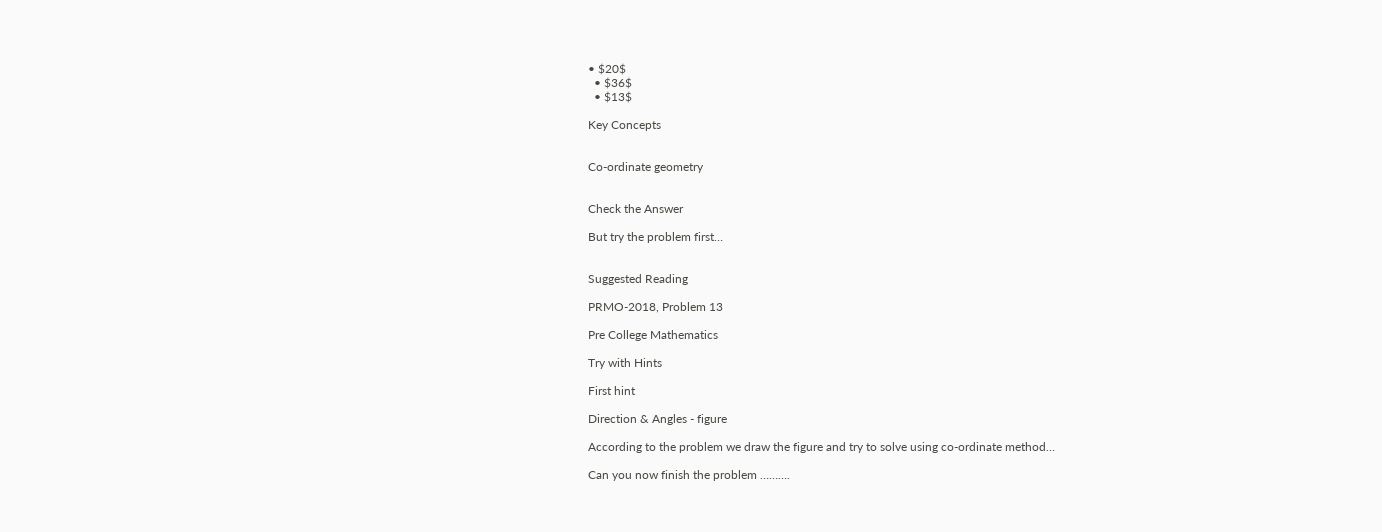• $20$
  • $36$
  • $13$

Key Concepts


Co-ordinate geometry


Check the Answer

But try the problem first…


Suggested Reading

PRMO-2018, Problem 13

Pre College Mathematics

Try with Hints

First hint

Direction & Angles - figure

According to the problem we draw the figure and try to solve using co-ordinate method…

Can you now finish the problem ……….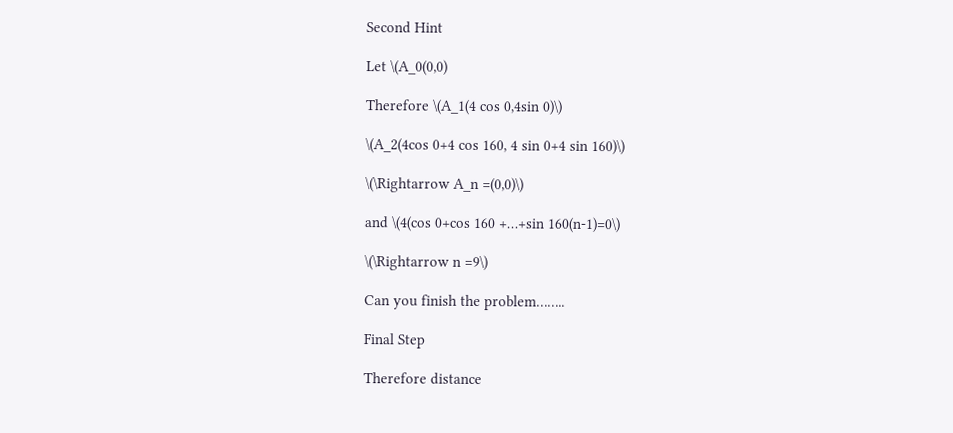Second Hint

Let \(A_0(0,0)

Therefore \(A_1(4 cos 0,4sin 0)\)

\(A_2(4cos 0+4 cos 160, 4 sin 0+4 sin 160)\)

\(\Rightarrow A_n =(0,0)\)

and \(4(cos 0+cos 160 +…+sin 160(n-1)=0\)

\(\Rightarrow n =9\)

Can you finish the problem……..

Final Step

Therefore distance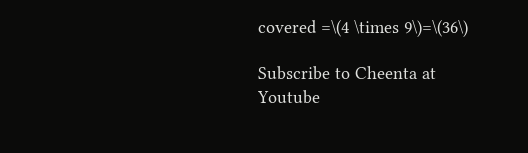covered =\(4 \times 9\)=\(36\)

Subscribe to Cheenta at Youtube